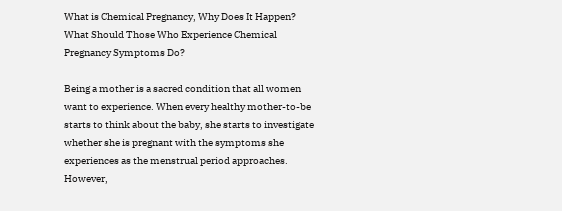What is Chemical Pregnancy, Why Does It Happen? What Should Those Who Experience Chemical Pregnancy Symptoms Do?

Being a mother is a sacred condition that all women want to experience. When every healthy mother-to-be starts to think about the baby, she starts to investigate whether she is pregnant with the symptoms she experiences as the menstrual period approaches. However,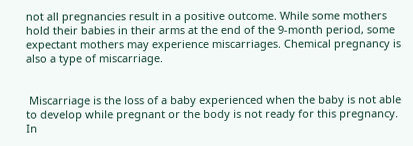not all pregnancies result in a positive outcome. While some mothers hold their babies in their arms at the end of the 9-month period, some expectant mothers may experience miscarriages. Chemical pregnancy is also a type of miscarriage.


 Miscarriage is the loss of a baby experienced when the baby is not able to develop while pregnant or the body is not ready for this pregnancy. In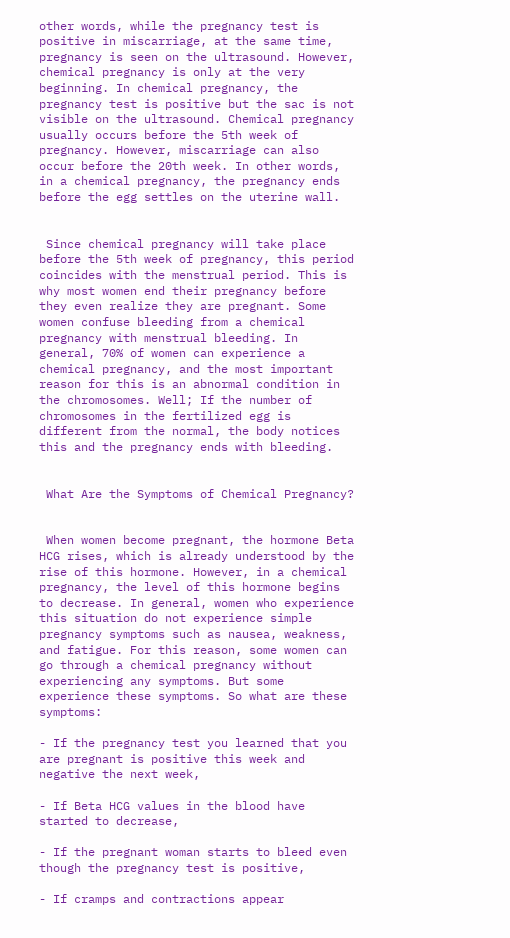other words, while the pregnancy test is positive in miscarriage, at the same time, pregnancy is seen on the ultrasound. However, chemical pregnancy is only at the very beginning. In chemical pregnancy, the pregnancy test is positive but the sac is not visible on the ultrasound. Chemical pregnancy usually occurs before the 5th week of pregnancy. However, miscarriage can also occur before the 20th week. In other words, in a chemical pregnancy, the pregnancy ends before the egg settles on the uterine wall.


 Since chemical pregnancy will take place before the 5th week of pregnancy, this period coincides with the menstrual period. This is why most women end their pregnancy before they even realize they are pregnant. Some women confuse bleeding from a chemical pregnancy with menstrual bleeding. In general, 70% of women can experience a chemical pregnancy, and the most important reason for this is an abnormal condition in the chromosomes. Well; If the number of chromosomes in the fertilized egg is different from the normal, the body notices this and the pregnancy ends with bleeding.


 What Are the Symptoms of Chemical Pregnancy?


 When women become pregnant, the hormone Beta HCG rises, which is already understood by the rise of this hormone. However, in a chemical pregnancy, the level of this hormone begins to decrease. In general, women who experience this situation do not experience simple pregnancy symptoms such as nausea, weakness, and fatigue. For this reason, some women can go through a chemical pregnancy without experiencing any symptoms. But some experience these symptoms. So what are these symptoms:

- If the pregnancy test you learned that you are pregnant is positive this week and negative the next week,

- If Beta HCG values in the blood have started to decrease,

- If the pregnant woman starts to bleed even though the pregnancy test is positive,

- If cramps and contractions appear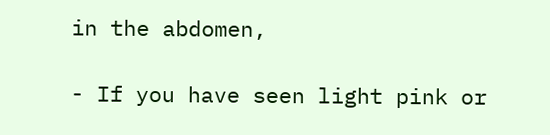in the abdomen,

- If you have seen light pink or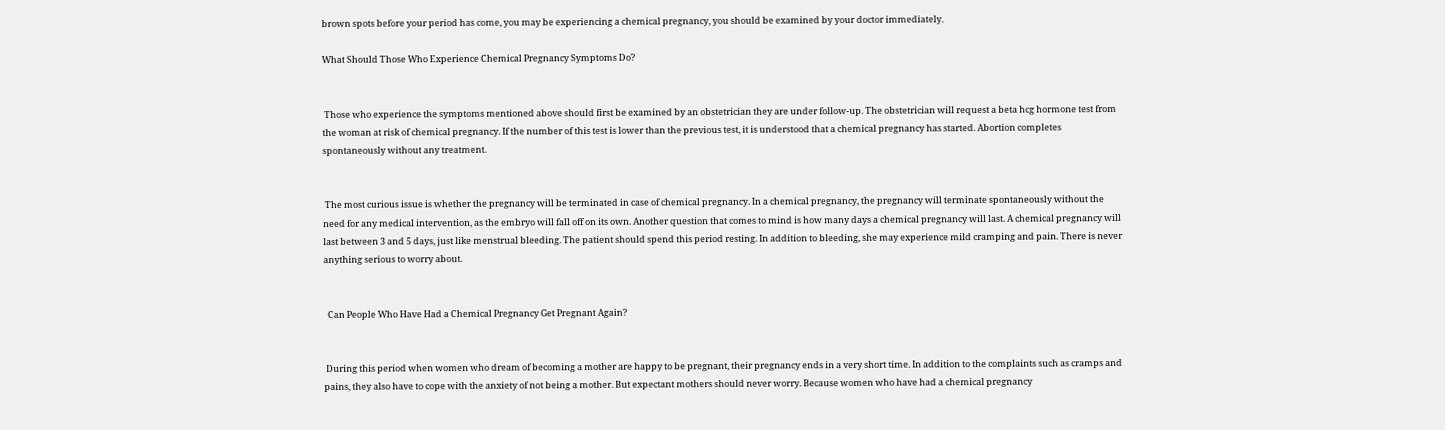brown spots before your period has come, you may be experiencing a chemical pregnancy, you should be examined by your doctor immediately.

What Should Those Who Experience Chemical Pregnancy Symptoms Do?


 Those who experience the symptoms mentioned above should first be examined by an obstetrician they are under follow-up. The obstetrician will request a beta hcg hormone test from the woman at risk of chemical pregnancy. If the number of this test is lower than the previous test, it is understood that a chemical pregnancy has started. Abortion completes spontaneously without any treatment.


 The most curious issue is whether the pregnancy will be terminated in case of chemical pregnancy. In a chemical pregnancy, the pregnancy will terminate spontaneously without the need for any medical intervention, as the embryo will fall off on its own. Another question that comes to mind is how many days a chemical pregnancy will last. A chemical pregnancy will last between 3 and 5 days, just like menstrual bleeding. The patient should spend this period resting. In addition to bleeding, she may experience mild cramping and pain. There is never anything serious to worry about.


  Can People Who Have Had a Chemical Pregnancy Get Pregnant Again?


 During this period when women who dream of becoming a mother are happy to be pregnant, their pregnancy ends in a very short time. In addition to the complaints such as cramps and pains, they also have to cope with the anxiety of not being a mother. But expectant mothers should never worry. Because women who have had a chemical pregnancy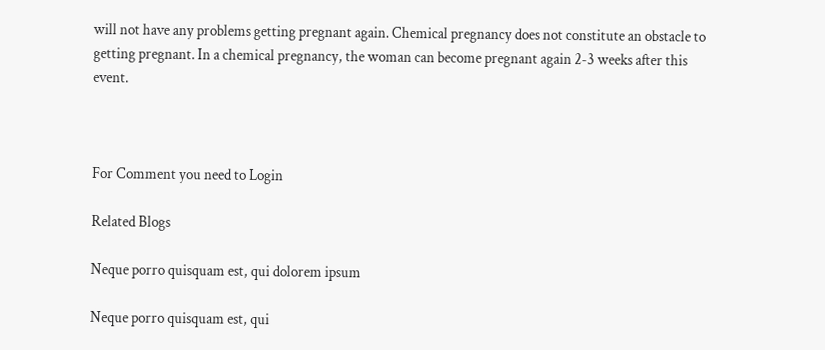will not have any problems getting pregnant again. Chemical pregnancy does not constitute an obstacle to getting pregnant. In a chemical pregnancy, the woman can become pregnant again 2-3 weeks after this event.



For Comment you need to Login

Related Blogs

Neque porro quisquam est, qui dolorem ipsum

Neque porro quisquam est, qui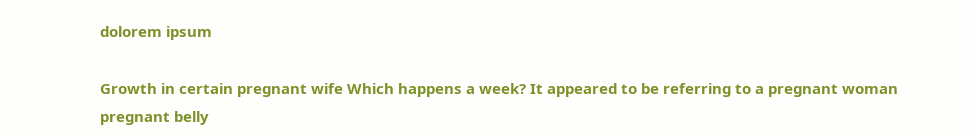dolorem ipsum

Growth in certain pregnant wife Which happens a week? It appeared to be referring to a pregnant woman pregnant belly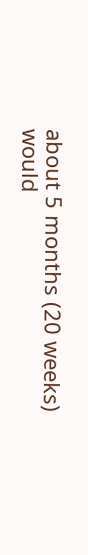about 5 months (20 weeks) would